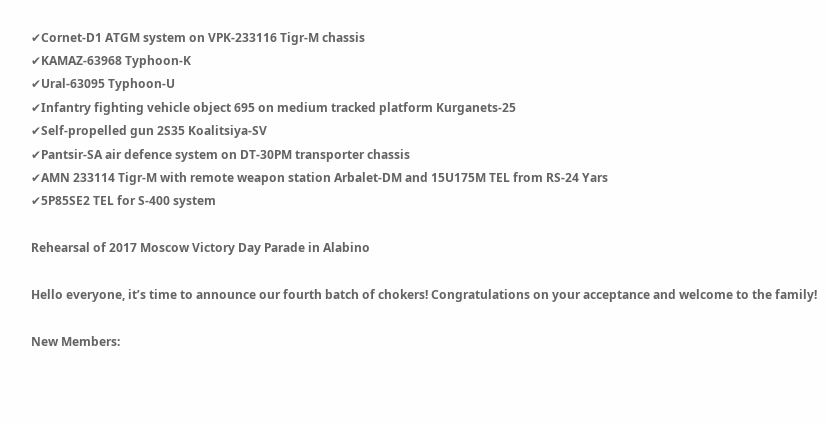✔Cornet-D1 ATGM system on VPK-233116 Tigr-M chassis
✔KAMAZ-63968 Typhoon-K
✔Ural-63095 Typhoon-U
✔Infantry fighting vehicle object 695 on medium tracked platform Kurganets-25
✔Self-propelled gun 2S35 Koalitsiya-SV
✔Pantsir-SA air defence system on DT-30PM transporter chassis
✔AMN 233114 Tigr-M with remote weapon station Arbalet-DM and 15U175M TEL from RS-24 Yars
✔5P85SE2 TEL for S-400 system

Rehearsal of 2017 Moscow Victory Day Parade in Alabino

Hello everyone, it’s time to announce our fourth batch of chokers! Congratulations on your acceptance and welcome to the family!

New Members: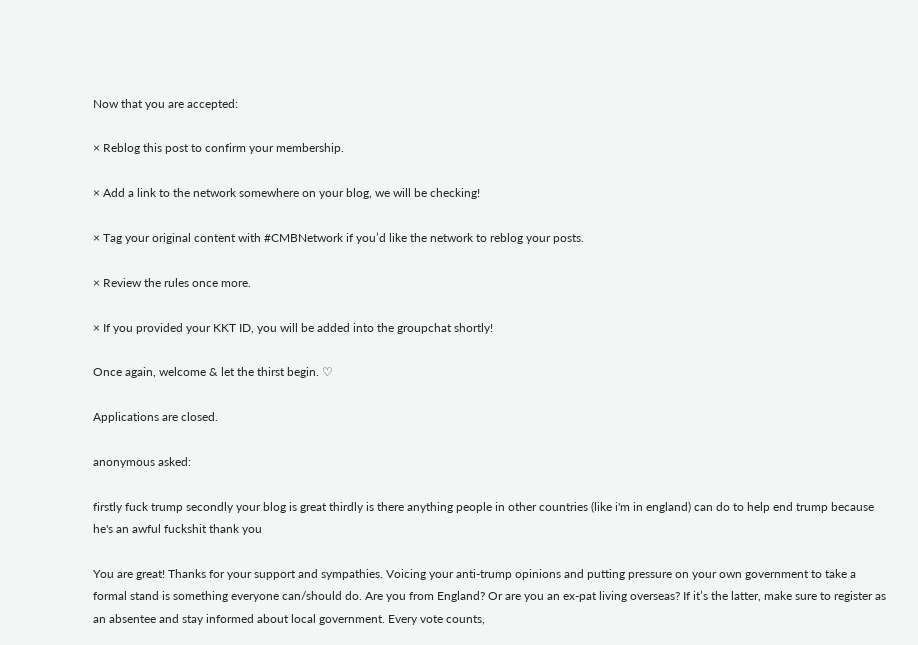Now that you are accepted:

× Reblog this post to confirm your membership.

× Add a link to the network somewhere on your blog, we will be checking!

× Tag your original content with #CMBNetwork if you’d like the network to reblog your posts.

× Review the rules once more.

× If you provided your KKT ID, you will be added into the groupchat shortly!

Once again, welcome & let the thirst begin. ♡

Applications are closed.

anonymous asked:

firstly fuck trump secondly your blog is great thirdly is there anything people in other countries (like i'm in england) can do to help end trump because he's an awful fuckshit thank you

You are great! Thanks for your support and sympathies. Voicing your anti-trump opinions and putting pressure on your own government to take a formal stand is something everyone can/should do. Are you from England? Or are you an ex-pat living overseas? If it’s the latter, make sure to register as an absentee and stay informed about local government. Every vote counts,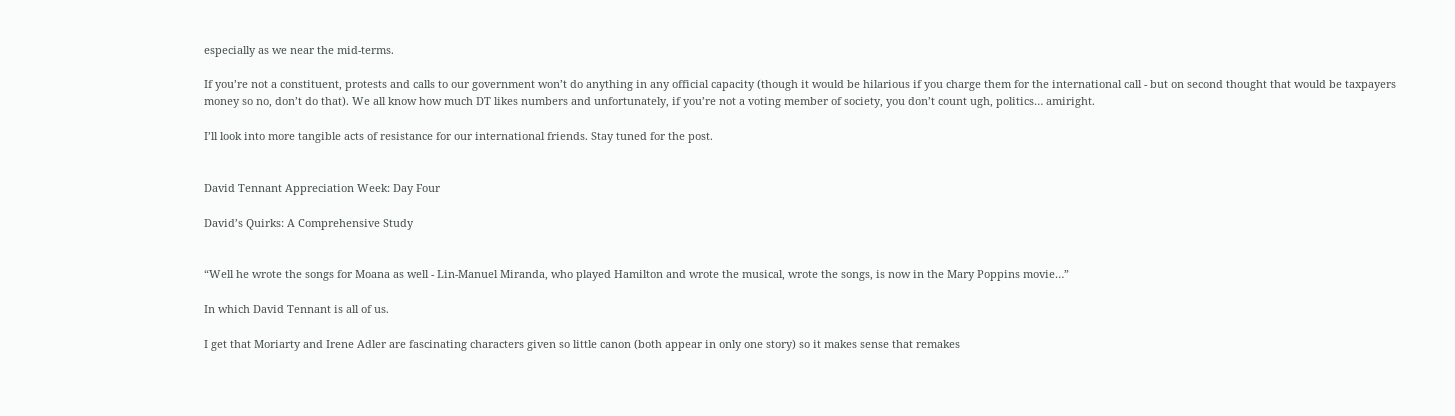especially as we near the mid-terms.

If you’re not a constituent, protests and calls to our government won’t do anything in any official capacity (though it would be hilarious if you charge them for the international call - but on second thought that would be taxpayers money so no, don’t do that). We all know how much DT likes numbers and unfortunately, if you’re not a voting member of society, you don’t count ugh, politics… amiright.

I’ll look into more tangible acts of resistance for our international friends. Stay tuned for the post.


David Tennant Appreciation Week: Day Four

David’s Quirks: A Comprehensive Study


“Well he wrote the songs for Moana as well - Lin-Manuel Miranda, who played Hamilton and wrote the musical, wrote the songs, is now in the Mary Poppins movie…”

In which David Tennant is all of us.

I get that Moriarty and Irene Adler are fascinating characters given so little canon (both appear in only one story) so it makes sense that remakes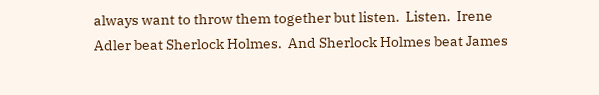always want to throw them together but listen.  Listen.  Irene Adler beat Sherlock Holmes.  And Sherlock Holmes beat James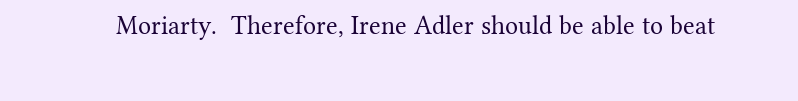Moriarty.  Therefore, Irene Adler should be able to beat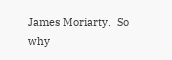James Moriarty.  So why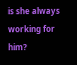is she always working for him?